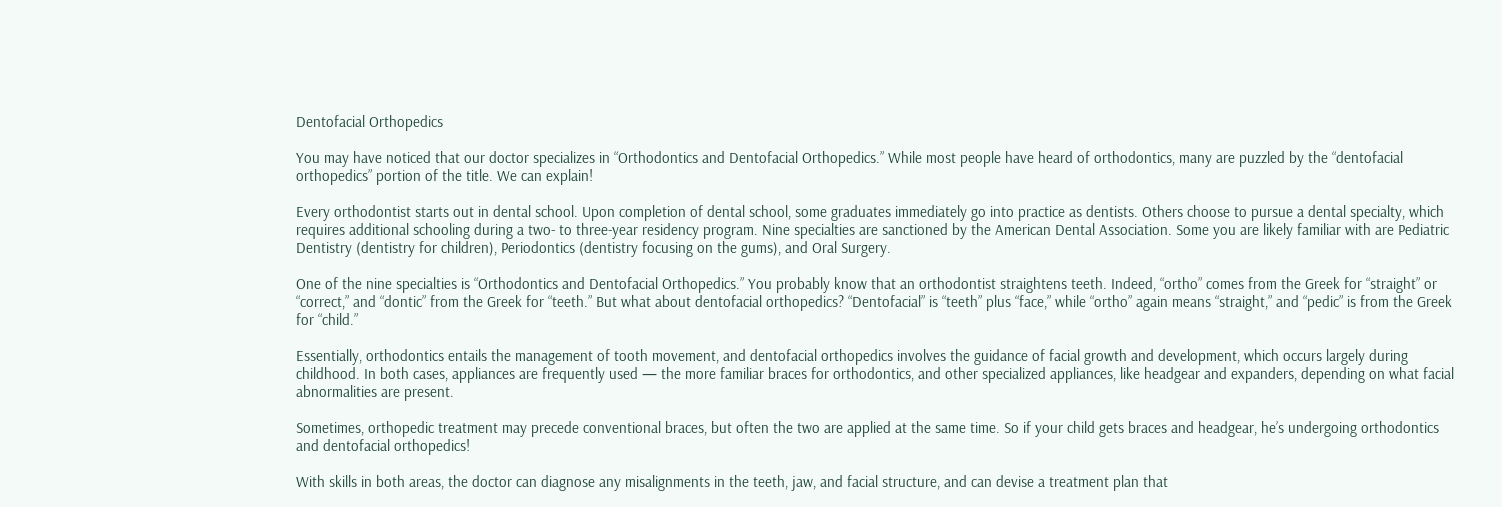Dentofacial Orthopedics

You may have noticed that our doctor specializes in “Orthodontics and Dentofacial Orthopedics.” While most people have heard of orthodontics, many are puzzled by the “dentofacial orthopedics” portion of the title. We can explain!

Every orthodontist starts out in dental school. Upon completion of dental school, some graduates immediately go into practice as dentists. Others choose to pursue a dental specialty, which requires additional schooling during a two- to three-year residency program. Nine specialties are sanctioned by the American Dental Association. Some you are likely familiar with are Pediatric Dentistry (dentistry for children), Periodontics (dentistry focusing on the gums), and Oral Surgery.

One of the nine specialties is “Orthodontics and Dentofacial Orthopedics.” You probably know that an orthodontist straightens teeth. Indeed, “ortho” comes from the Greek for “straight” or “correct,” and “dontic” from the Greek for “teeth.” But what about dentofacial orthopedics? “Dentofacial” is “teeth” plus “face,” while “ortho” again means “straight,” and “pedic” is from the Greek for “child.”

Essentially, orthodontics entails the management of tooth movement, and dentofacial orthopedics involves the guidance of facial growth and development, which occurs largely during childhood. In both cases, appliances are frequently used — the more familiar braces for orthodontics, and other specialized appliances, like headgear and expanders, depending on what facial abnormalities are present.

Sometimes, orthopedic treatment may precede conventional braces, but often the two are applied at the same time. So if your child gets braces and headgear, he’s undergoing orthodontics and dentofacial orthopedics!

With skills in both areas, the doctor can diagnose any misalignments in the teeth, jaw, and facial structure, and can devise a treatment plan that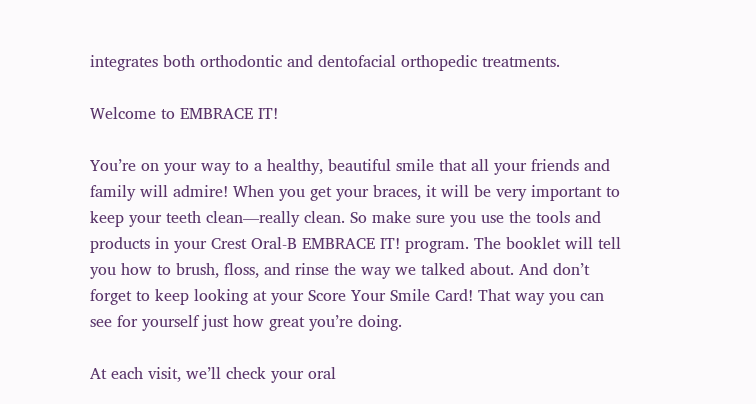integrates both orthodontic and dentofacial orthopedic treatments.

Welcome to EMBRACE IT!

You’re on your way to a healthy, beautiful smile that all your friends and family will admire! When you get your braces, it will be very important to keep your teeth clean—really clean. So make sure you use the tools and products in your Crest Oral-B EMBRACE IT! program. The booklet will tell you how to brush, floss, and rinse the way we talked about. And don’t forget to keep looking at your Score Your Smile Card! That way you can see for yourself just how great you’re doing.

At each visit, we’ll check your oral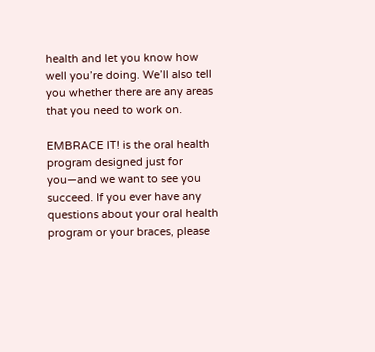health and let you know how well you’re doing. We’ll also tell you whether there are any areas that you need to work on.

EMBRACE IT! is the oral health program designed just for you—and we want to see you succeed. If you ever have any questions about your oral health program or your braces, please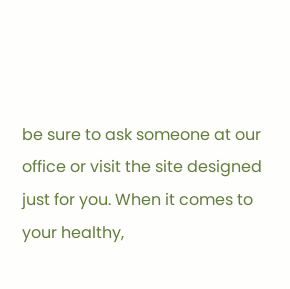be sure to ask someone at our office or visit the site designed just for you. When it comes to your healthy,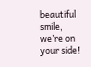beautiful smile, we’re on your side!